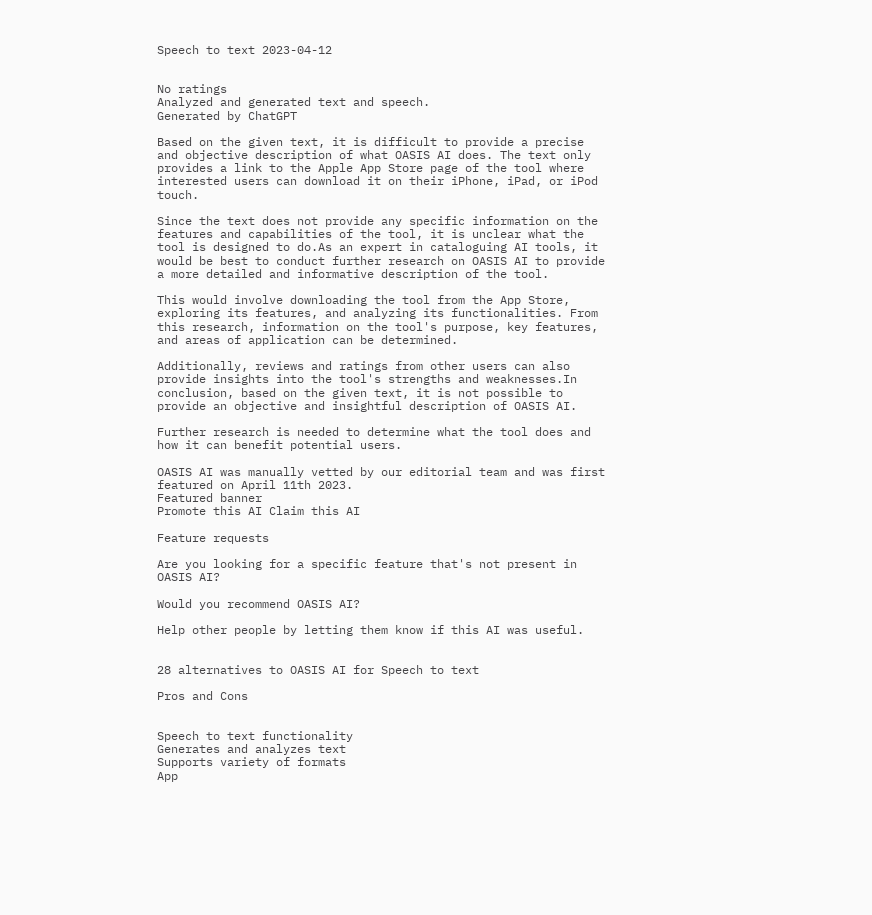Speech to text 2023-04-12


No ratings
Analyzed and generated text and speech.
Generated by ChatGPT

Based on the given text, it is difficult to provide a precise and objective description of what OASIS AI does. The text only provides a link to the Apple App Store page of the tool where interested users can download it on their iPhone, iPad, or iPod touch.

Since the text does not provide any specific information on the features and capabilities of the tool, it is unclear what the tool is designed to do.As an expert in cataloguing AI tools, it would be best to conduct further research on OASIS AI to provide a more detailed and informative description of the tool.

This would involve downloading the tool from the App Store, exploring its features, and analyzing its functionalities. From this research, information on the tool's purpose, key features, and areas of application can be determined.

Additionally, reviews and ratings from other users can also provide insights into the tool's strengths and weaknesses.In conclusion, based on the given text, it is not possible to provide an objective and insightful description of OASIS AI.

Further research is needed to determine what the tool does and how it can benefit potential users.

OASIS AI was manually vetted by our editorial team and was first featured on April 11th 2023.
Featured banner
Promote this AI Claim this AI

Feature requests

Are you looking for a specific feature that's not present in OASIS AI?

Would you recommend OASIS AI?

Help other people by letting them know if this AI was useful.


28 alternatives to OASIS AI for Speech to text

Pros and Cons


Speech to text functionality
Generates and analyzes text
Supports variety of formats
App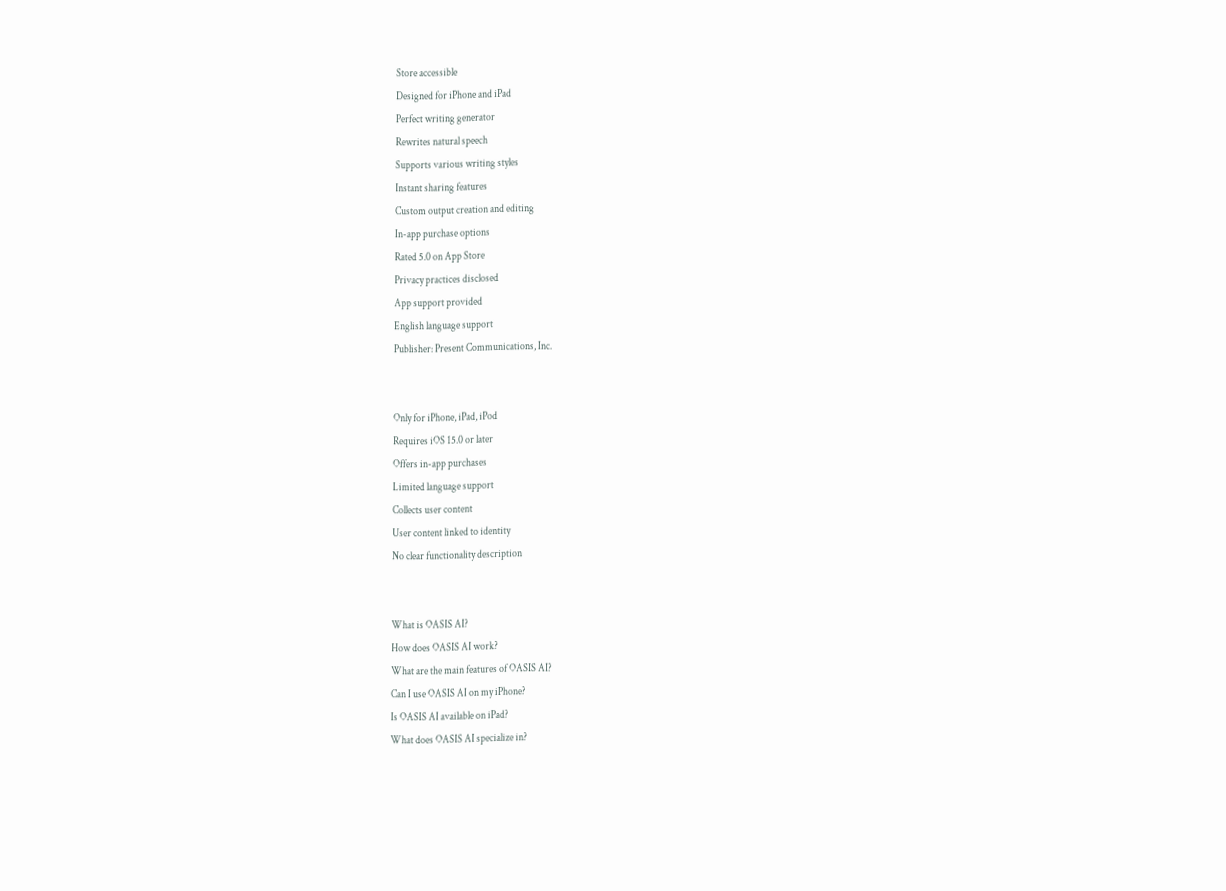Store accessible
Designed for iPhone and iPad
Perfect writing generator
Rewrites natural speech
Supports various writing styles
Instant sharing features
Custom output creation and editing
In-app purchase options
Rated 5.0 on App Store
Privacy practices disclosed
App support provided
English language support
Publisher: Present Communications, Inc.


Only for iPhone, iPad, iPod
Requires iOS 15.0 or later
Offers in-app purchases
Limited language support
Collects user content
User content linked to identity
No clear functionality description


What is OASIS AI?
How does OASIS AI work?
What are the main features of OASIS AI?
Can I use OASIS AI on my iPhone?
Is OASIS AI available on iPad?
What does OASIS AI specialize in?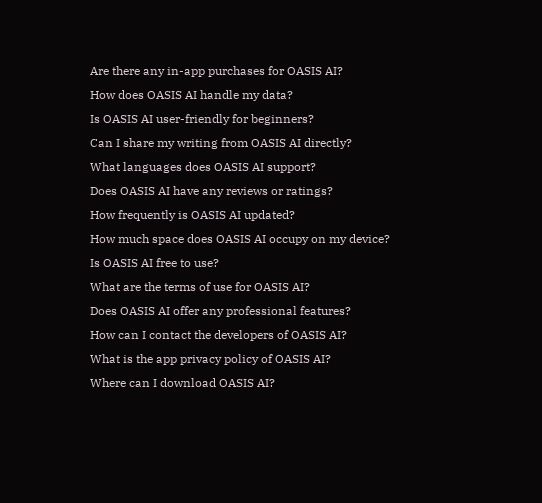Are there any in-app purchases for OASIS AI?
How does OASIS AI handle my data?
Is OASIS AI user-friendly for beginners?
Can I share my writing from OASIS AI directly?
What languages does OASIS AI support?
Does OASIS AI have any reviews or ratings?
How frequently is OASIS AI updated?
How much space does OASIS AI occupy on my device?
Is OASIS AI free to use?
What are the terms of use for OASIS AI?
Does OASIS AI offer any professional features?
How can I contact the developers of OASIS AI?
What is the app privacy policy of OASIS AI?
Where can I download OASIS AI?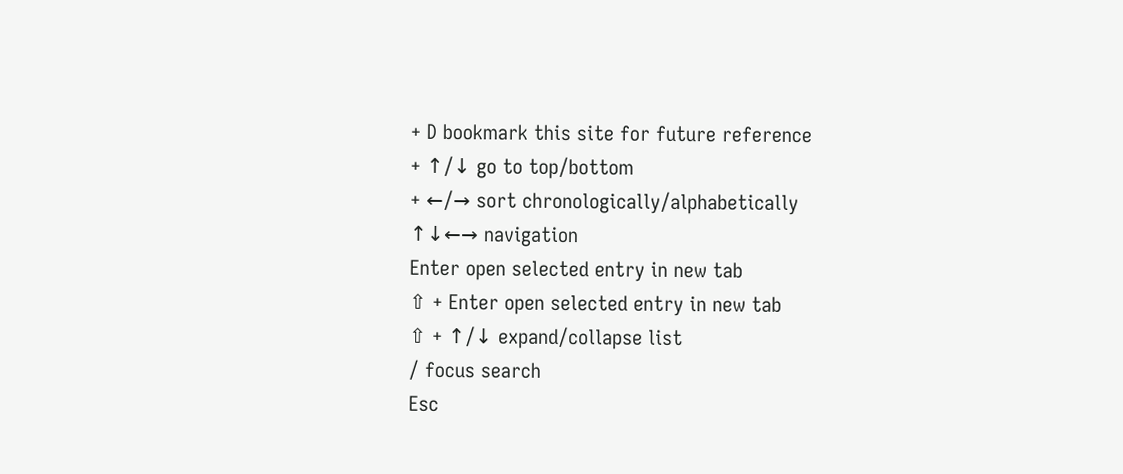+ D bookmark this site for future reference
+ ↑/↓ go to top/bottom
+ ←/→ sort chronologically/alphabetically
↑↓←→ navigation
Enter open selected entry in new tab
⇧ + Enter open selected entry in new tab
⇧ + ↑/↓ expand/collapse list
/ focus search
Esc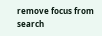remove focus from search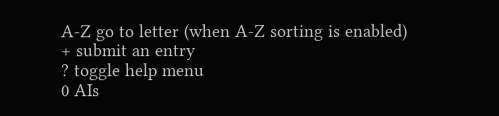A-Z go to letter (when A-Z sorting is enabled)
+ submit an entry
? toggle help menu
0 AIs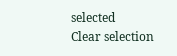selected
Clear selection